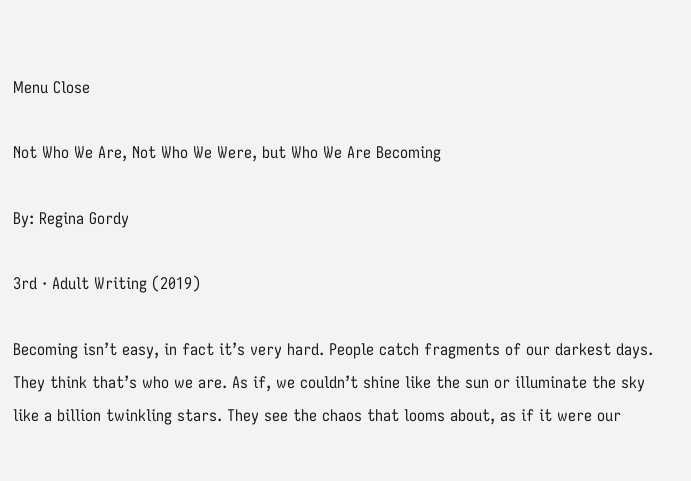Menu Close

Not Who We Are, Not Who We Were, but Who We Are Becoming

By: Regina Gordy

3rd · Adult Writing (2019)

Becoming isn’t easy, in fact it’s very hard. People catch fragments of our darkest days. They think that’s who we are. As if, we couldn’t shine like the sun or illuminate the sky like a billion twinkling stars. They see the chaos that looms about, as if it were our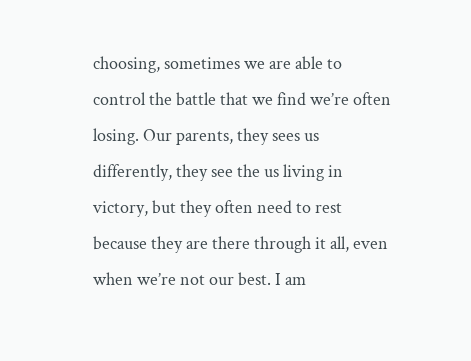choosing, sometimes we are able to control the battle that we find we’re often losing. Our parents, they sees us differently, they see the us living in victory, but they often need to rest because they are there through it all, even when we’re not our best. I am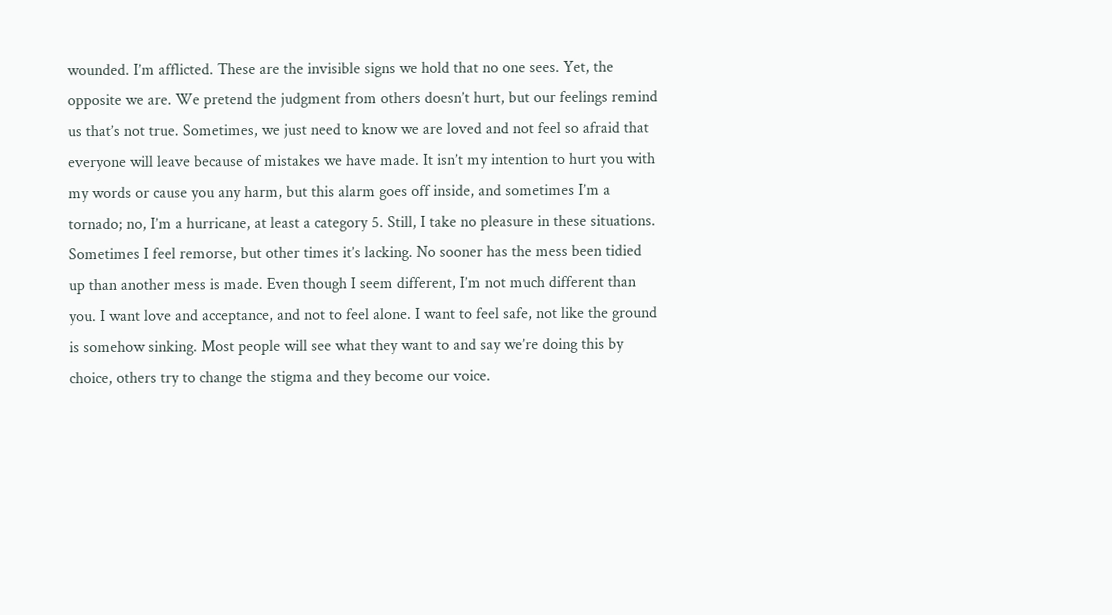wounded. I’m afflicted. These are the invisible signs we hold that no one sees. Yet, the opposite we are. We pretend the judgment from others doesn’t hurt, but our feelings remind us that’s not true. Sometimes, we just need to know we are loved and not feel so afraid that everyone will leave because of mistakes we have made. It isn’t my intention to hurt you with my words or cause you any harm, but this alarm goes off inside, and sometimes I’m a tornado; no, I’m a hurricane, at least a category 5. Still, I take no pleasure in these situations. Sometimes I feel remorse, but other times it’s lacking. No sooner has the mess been tidied up than another mess is made. Even though I seem different, I’m not much different than you. I want love and acceptance, and not to feel alone. I want to feel safe, not like the ground is somehow sinking. Most people will see what they want to and say we’re doing this by choice, others try to change the stigma and they become our voice.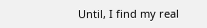Until, I find my real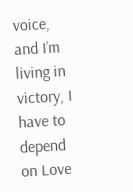voice, and I’m living in victory, I have to depend on Love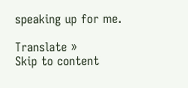speaking up for me.

Translate »
Skip to content